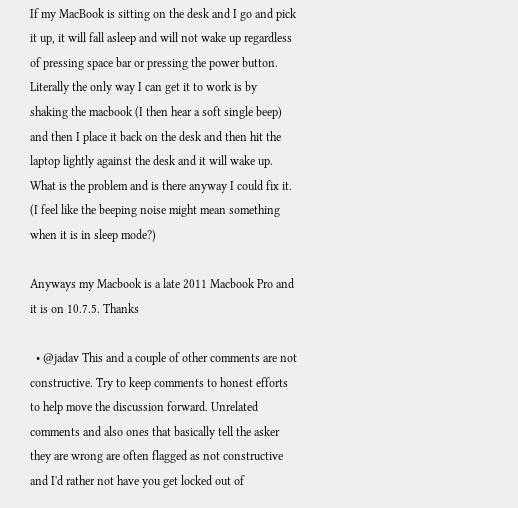If my MacBook is sitting on the desk and I go and pick it up, it will fall asleep and will not wake up regardless of pressing space bar or pressing the power button. Literally the only way I can get it to work is by shaking the macbook (I then hear a soft single beep) and then I place it back on the desk and then hit the laptop lightly against the desk and it will wake up. What is the problem and is there anyway I could fix it. (I feel like the beeping noise might mean something when it is in sleep mode?)

Anyways my Macbook is a late 2011 Macbook Pro and it is on 10.7.5. Thanks

  • @jadav This and a couple of other comments are not constructive. Try to keep comments to honest efforts to help move the discussion forward. Unrelated comments and also ones that basically tell the asker they are wrong are often flagged as not constructive and I'd rather not have you get locked out of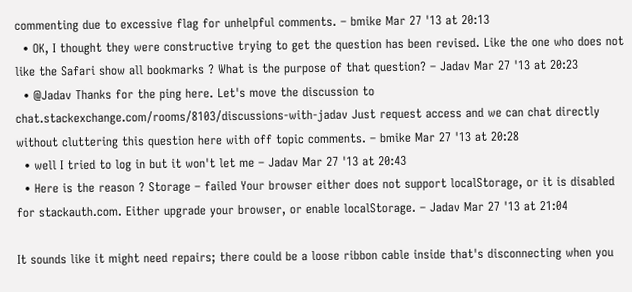commenting due to excessive flag for unhelpful comments. – bmike Mar 27 '13 at 20:13
  • OK, I thought they were constructive trying to get the question has been revised. Like the one who does not like the Safari show all bookmarks ? What is the purpose of that question? – Jadav Mar 27 '13 at 20:23
  • @Jadav Thanks for the ping here. Let's move the discussion to chat.stackexchange.com/rooms/8103/discussions-with-jadav Just request access and we can chat directly without cluttering this question here with off topic comments. – bmike Mar 27 '13 at 20:28
  • well I tried to log in but it won't let me – Jadav Mar 27 '13 at 20:43
  • Here is the reason ? Storage – failed Your browser either does not support localStorage, or it is disabled for stackauth.com. Either upgrade your browser, or enable localStorage. – Jadav Mar 27 '13 at 21:04

It sounds like it might need repairs; there could be a loose ribbon cable inside that's disconnecting when you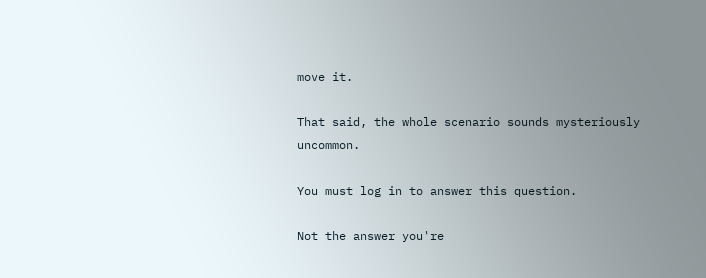move it.

That said, the whole scenario sounds mysteriously uncommon.

You must log in to answer this question.

Not the answer you're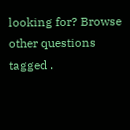looking for? Browse other questions tagged .